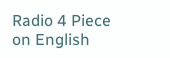Radio 4 Piece on English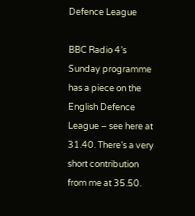Defence League

BBC Radio 4’s Sunday programme has a piece on the English Defence League – see here at 31.40. There’s a very short contribution from me at 35.50.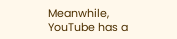Meanwhile, YouTube has a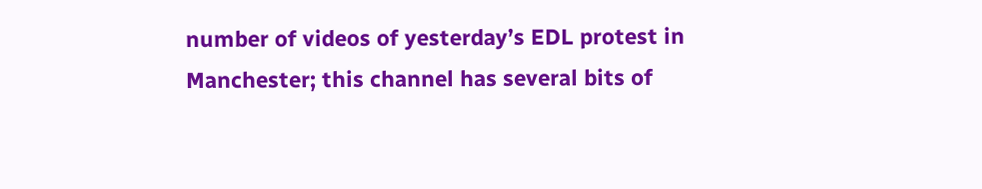number of videos of yesterday’s EDL protest in Manchester; this channel has several bits of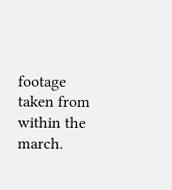footage taken from within the march.